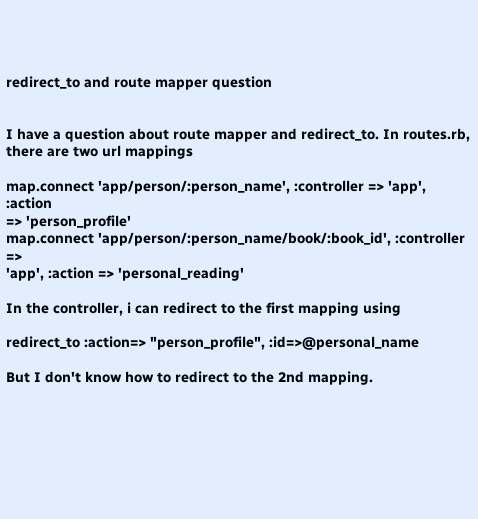redirect_to and route mapper question


I have a question about route mapper and redirect_to. In routes.rb,
there are two url mappings

map.connect 'app/person/:person_name', :controller => 'app', :action
=> 'person_profile'
map.connect 'app/person/:person_name/book/:book_id', :controller =>
'app', :action => 'personal_reading'

In the controller, i can redirect to the first mapping using

redirect_to :action=> "person_profile", :id=>@personal_name

But I don't know how to redirect to the 2nd mapping.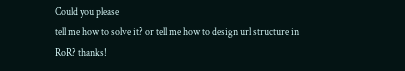Could you please
tell me how to solve it? or tell me how to design url structure in
RoR? thanks!